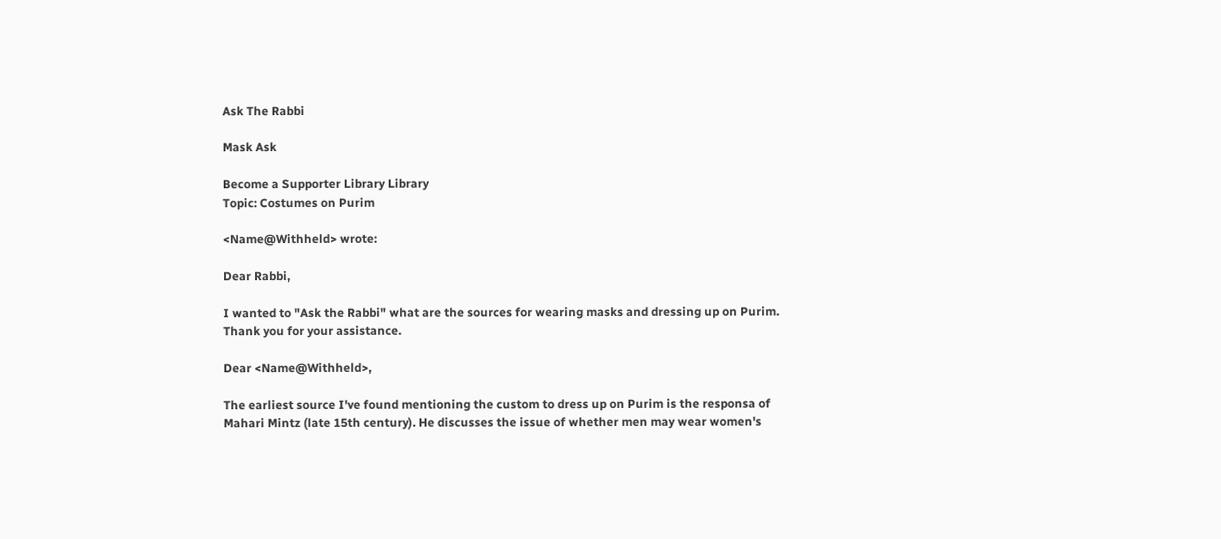Ask The Rabbi

Mask Ask

Become a Supporter Library Library
Topic: Costumes on Purim

<Name@Withheld> wrote:

Dear Rabbi,

I wanted to "Ask the Rabbi" what are the sources for wearing masks and dressing up on Purim. Thank you for your assistance.

Dear <Name@Withheld>,

The earliest source I've found mentioning the custom to dress up on Purim is the responsa of Mahari Mintz (late 15th century). He discusses the issue of whether men may wear women's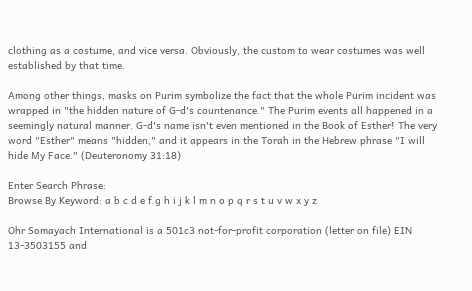clothing as a costume, and vice versa. Obviously, the custom to wear costumes was well established by that time.

Among other things, masks on Purim symbolize the fact that the whole Purim incident was wrapped in "the hidden nature of G-d's countenance." The Purim events all happened in a seemingly natural manner. G-d's name isn't even mentioned in the Book of Esther! The very word "Esther" means "hidden," and it appears in the Torah in the Hebrew phrase "I will hide My Face." (Deuteronomy 31:18)

Enter Search Phrase:
Browse By Keyword: a b c d e f g h i j k l m n o p q r s t u v w x y z

Ohr Somayach International is a 501c3 not-for-profit corporation (letter on file) EIN 13-3503155 and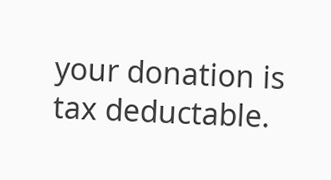your donation is tax deductable.